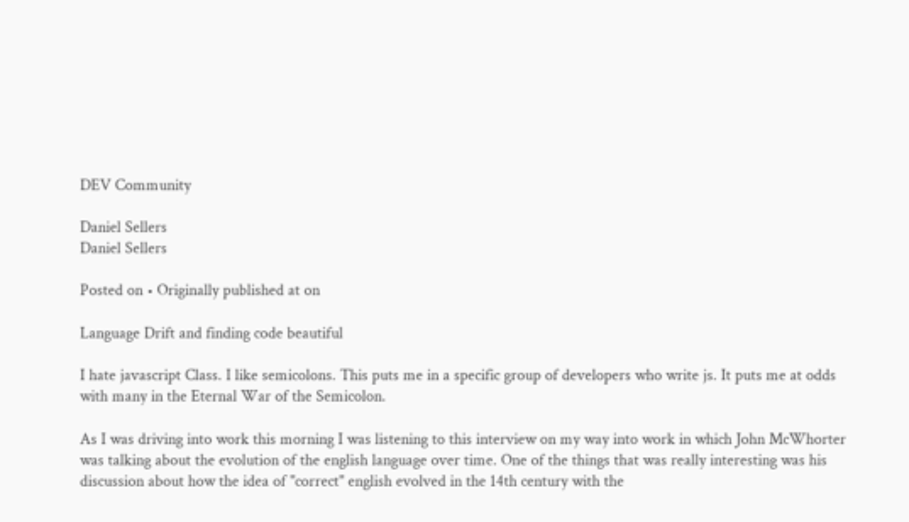DEV Community

Daniel Sellers
Daniel Sellers

Posted on • Originally published at on

Language Drift and finding code beautiful

I hate javascript Class. I like semicolons. This puts me in a specific group of developers who write js. It puts me at odds with many in the Eternal War of the Semicolon.

As I was driving into work this morning I was listening to this interview on my way into work in which John McWhorter was talking about the evolution of the english language over time. One of the things that was really interesting was his discussion about how the idea of "correct" english evolved in the 14th century with the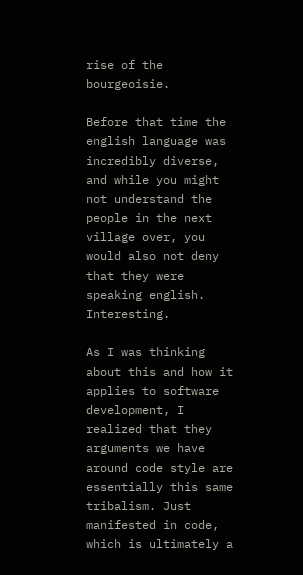rise of the bourgeoisie.

Before that time the english language was incredibly diverse, and while you might not understand the people in the next village over, you would also not deny that they were speaking english. Interesting.

As I was thinking about this and how it applies to software development, I realized that they arguments we have around code style are essentially this same tribalism. Just manifested in code, which is ultimately a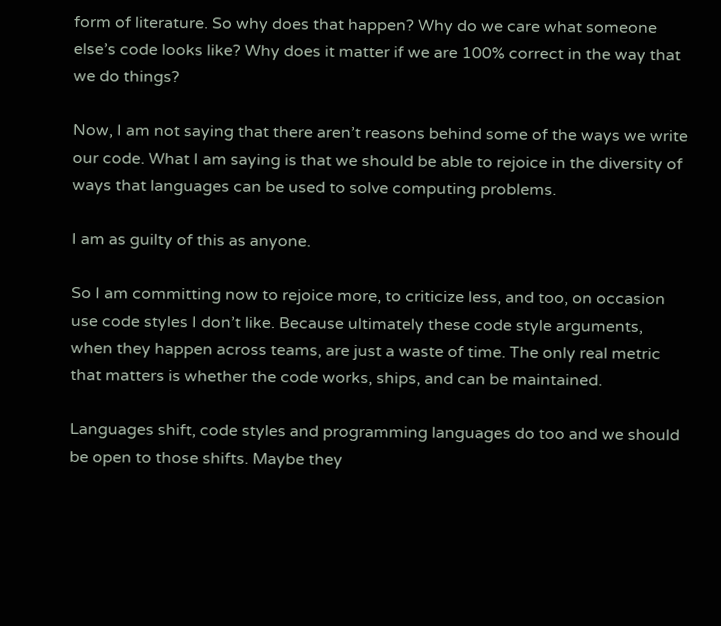form of literature. So why does that happen? Why do we care what someone else’s code looks like? Why does it matter if we are 100% correct in the way that we do things?

Now, I am not saying that there aren’t reasons behind some of the ways we write our code. What I am saying is that we should be able to rejoice in the diversity of ways that languages can be used to solve computing problems.

I am as guilty of this as anyone.

So I am committing now to rejoice more, to criticize less, and too, on occasion use code styles I don’t like. Because ultimately these code style arguments, when they happen across teams, are just a waste of time. The only real metric that matters is whether the code works, ships, and can be maintained.

Languages shift, code styles and programming languages do too and we should be open to those shifts. Maybe they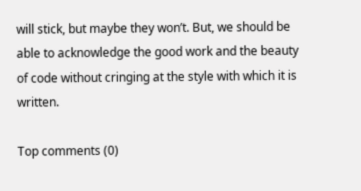will stick, but maybe they won’t. But, we should be able to acknowledge the good work and the beauty of code without cringing at the style with which it is written.

Top comments (0)